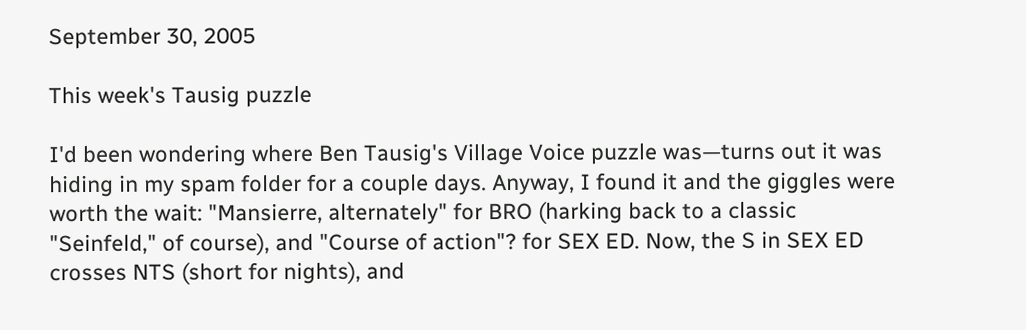September 30, 2005

This week's Tausig puzzle

I'd been wondering where Ben Tausig's Village Voice puzzle was—turns out it was hiding in my spam folder for a couple days. Anyway, I found it and the giggles were worth the wait: "Mansierre, alternately" for BRO (harking back to a classic "Seinfeld," of course), and "Course of action"? for SEX ED. Now, the S in SEX ED crosses NTS (short for nights), and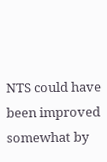NTS could have been improved somewhat by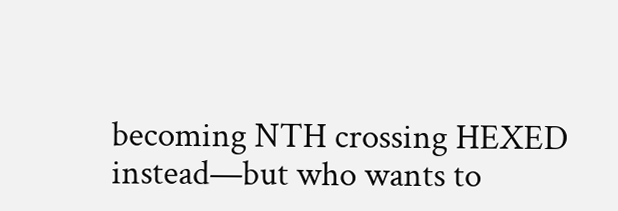becoming NTH crossing HEXED instead—but who wants to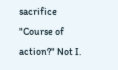sacrifice "Course of action?" Not I.